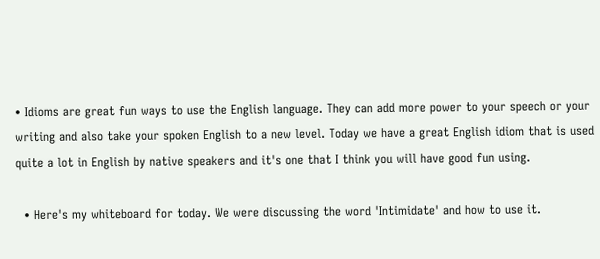• Idioms are great fun ways to use the English language. They can add more power to your speech or your writing and also take your spoken English to a new level. Today we have a great English idiom that is used quite a lot in English by native speakers and it's one that I think you will have good fun using.

  • Here's my whiteboard for today. We were discussing the word 'Intimidate' and how to use it.